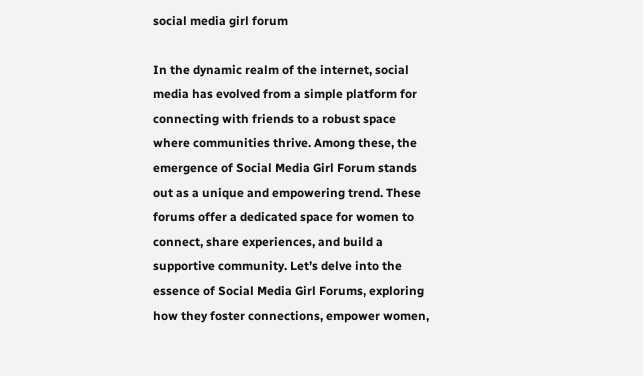social media girl forum

In the dynamic realm of the internet, social media has evolved from a simple platform for connecting with friends to a robust space where communities thrive. Among these, the emergence of Social Media Girl Forum stands out as a unique and empowering trend. These forums offer a dedicated space for women to connect, share experiences, and build a supportive community. Let’s delve into the essence of Social Media Girl Forums, exploring how they foster connections, empower women,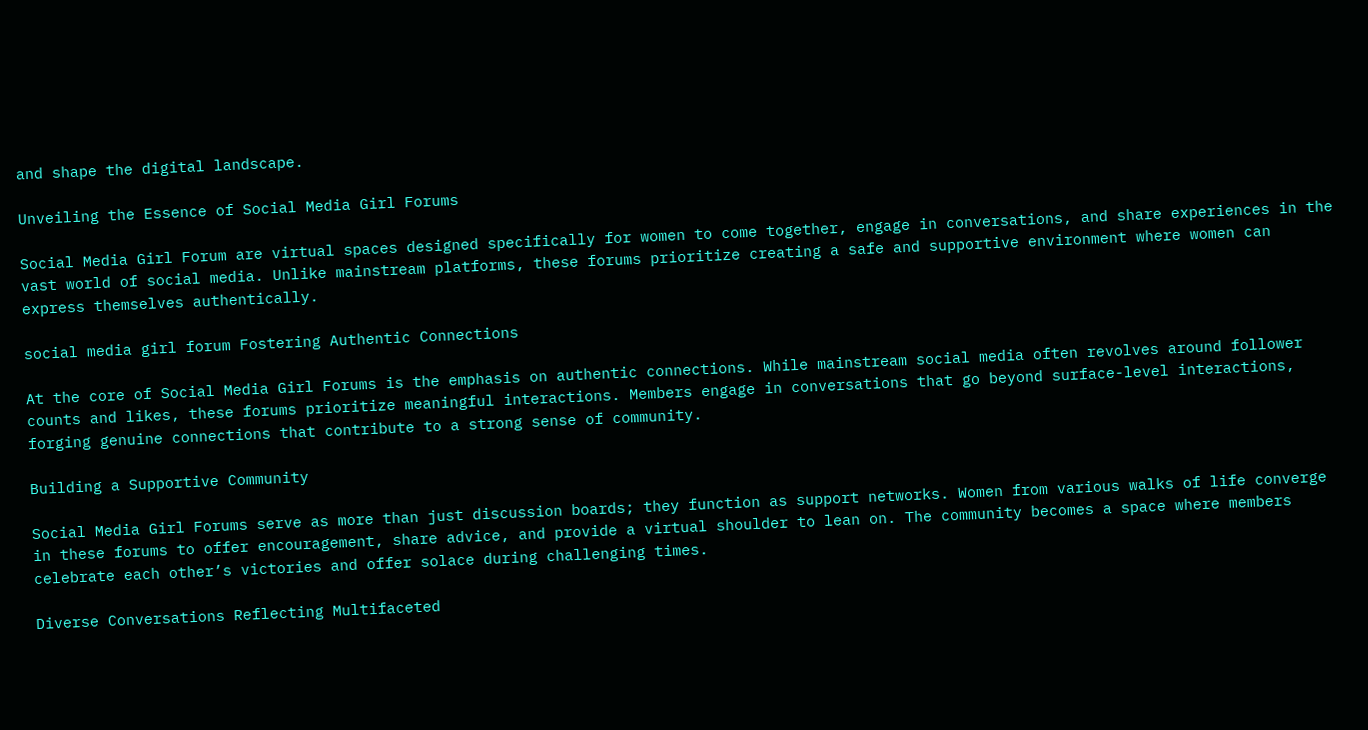and shape the digital landscape.

Unveiling the Essence of Social Media Girl Forums

Social Media Girl Forum are virtual spaces designed specifically for women to come together, engage in conversations, and share experiences in the vast world of social media. Unlike mainstream platforms, these forums prioritize creating a safe and supportive environment where women can express themselves authentically.

social media girl forum Fostering Authentic Connections

At the core of Social Media Girl Forums is the emphasis on authentic connections. While mainstream social media often revolves around follower counts and likes, these forums prioritize meaningful interactions. Members engage in conversations that go beyond surface-level interactions, forging genuine connections that contribute to a strong sense of community.

Building a Supportive Community

Social Media Girl Forums serve as more than just discussion boards; they function as support networks. Women from various walks of life converge in these forums to offer encouragement, share advice, and provide a virtual shoulder to lean on. The community becomes a space where members celebrate each other’s victories and offer solace during challenging times.

Diverse Conversations Reflecting Multifaceted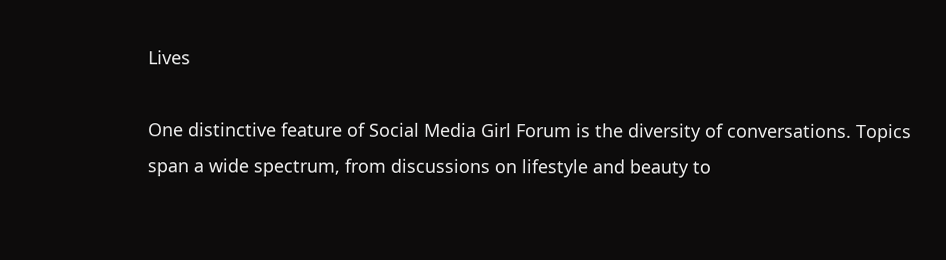Lives

One distinctive feature of Social Media Girl Forum is the diversity of conversations. Topics span a wide spectrum, from discussions on lifestyle and beauty to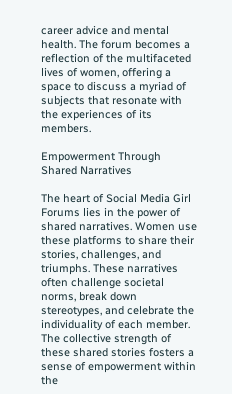career advice and mental health. The forum becomes a reflection of the multifaceted lives of women, offering a space to discuss a myriad of subjects that resonate with the experiences of its members.

Empowerment Through Shared Narratives

The heart of Social Media Girl Forums lies in the power of shared narratives. Women use these platforms to share their stories, challenges, and triumphs. These narratives often challenge societal norms, break down stereotypes, and celebrate the individuality of each member. The collective strength of these shared stories fosters a sense of empowerment within the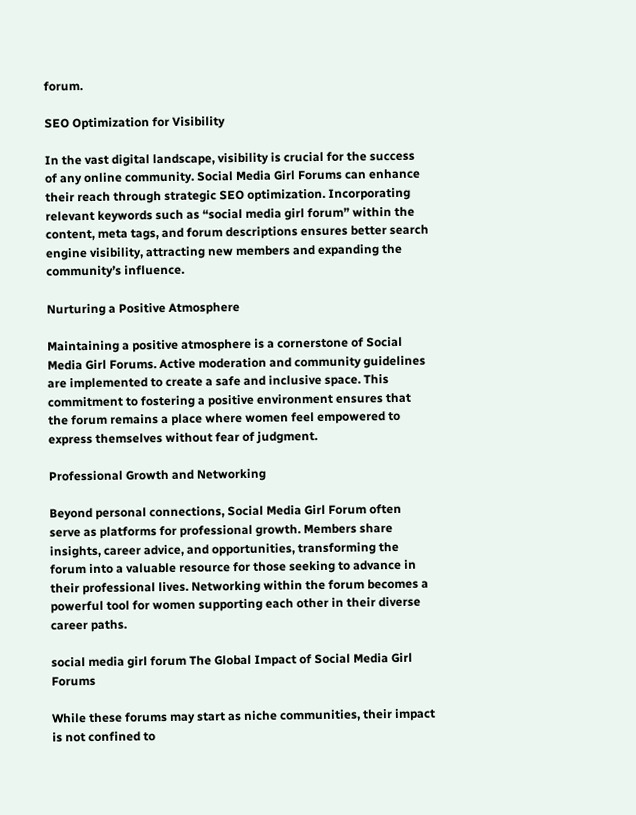forum.

SEO Optimization for Visibility

In the vast digital landscape, visibility is crucial for the success of any online community. Social Media Girl Forums can enhance their reach through strategic SEO optimization. Incorporating relevant keywords such as “social media girl forum” within the content, meta tags, and forum descriptions ensures better search engine visibility, attracting new members and expanding the community’s influence.

Nurturing a Positive Atmosphere

Maintaining a positive atmosphere is a cornerstone of Social Media Girl Forums. Active moderation and community guidelines are implemented to create a safe and inclusive space. This commitment to fostering a positive environment ensures that the forum remains a place where women feel empowered to express themselves without fear of judgment.

Professional Growth and Networking

Beyond personal connections, Social Media Girl Forum often serve as platforms for professional growth. Members share insights, career advice, and opportunities, transforming the forum into a valuable resource for those seeking to advance in their professional lives. Networking within the forum becomes a powerful tool for women supporting each other in their diverse career paths.

social media girl forum The Global Impact of Social Media Girl Forums

While these forums may start as niche communities, their impact is not confined to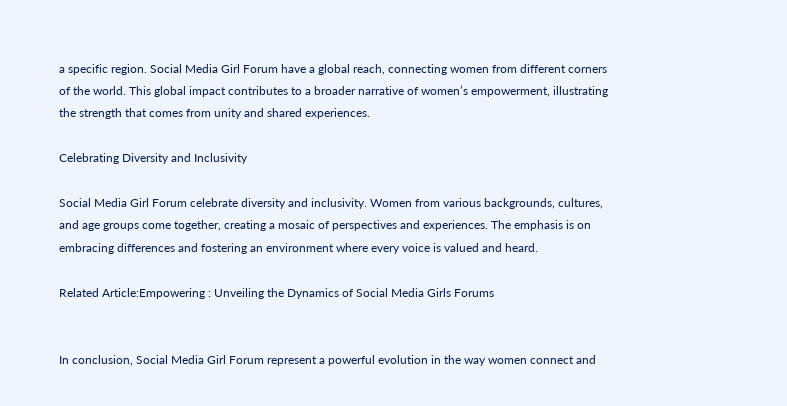a specific region. Social Media Girl Forum have a global reach, connecting women from different corners of the world. This global impact contributes to a broader narrative of women’s empowerment, illustrating the strength that comes from unity and shared experiences.

Celebrating Diversity and Inclusivity

Social Media Girl Forum celebrate diversity and inclusivity. Women from various backgrounds, cultures, and age groups come together, creating a mosaic of perspectives and experiences. The emphasis is on embracing differences and fostering an environment where every voice is valued and heard.

Related Article:Empowering : Unveiling the Dynamics of Social Media Girls Forums


In conclusion, Social Media Girl Forum represent a powerful evolution in the way women connect and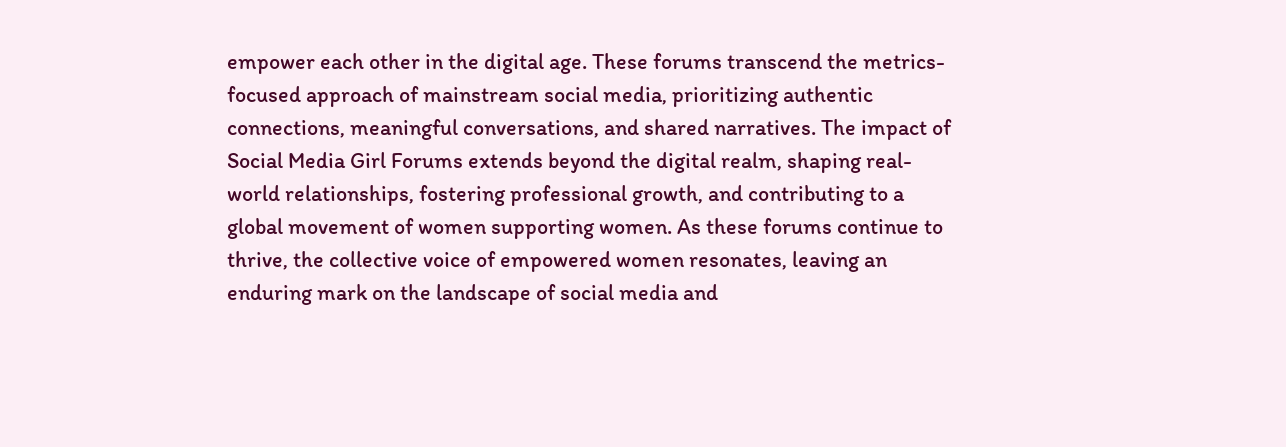empower each other in the digital age. These forums transcend the metrics-focused approach of mainstream social media, prioritizing authentic connections, meaningful conversations, and shared narratives. The impact of Social Media Girl Forums extends beyond the digital realm, shaping real-world relationships, fostering professional growth, and contributing to a global movement of women supporting women. As these forums continue to thrive, the collective voice of empowered women resonates, leaving an enduring mark on the landscape of social media and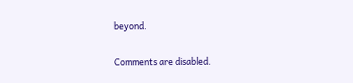beyond.

Comments are disabled.